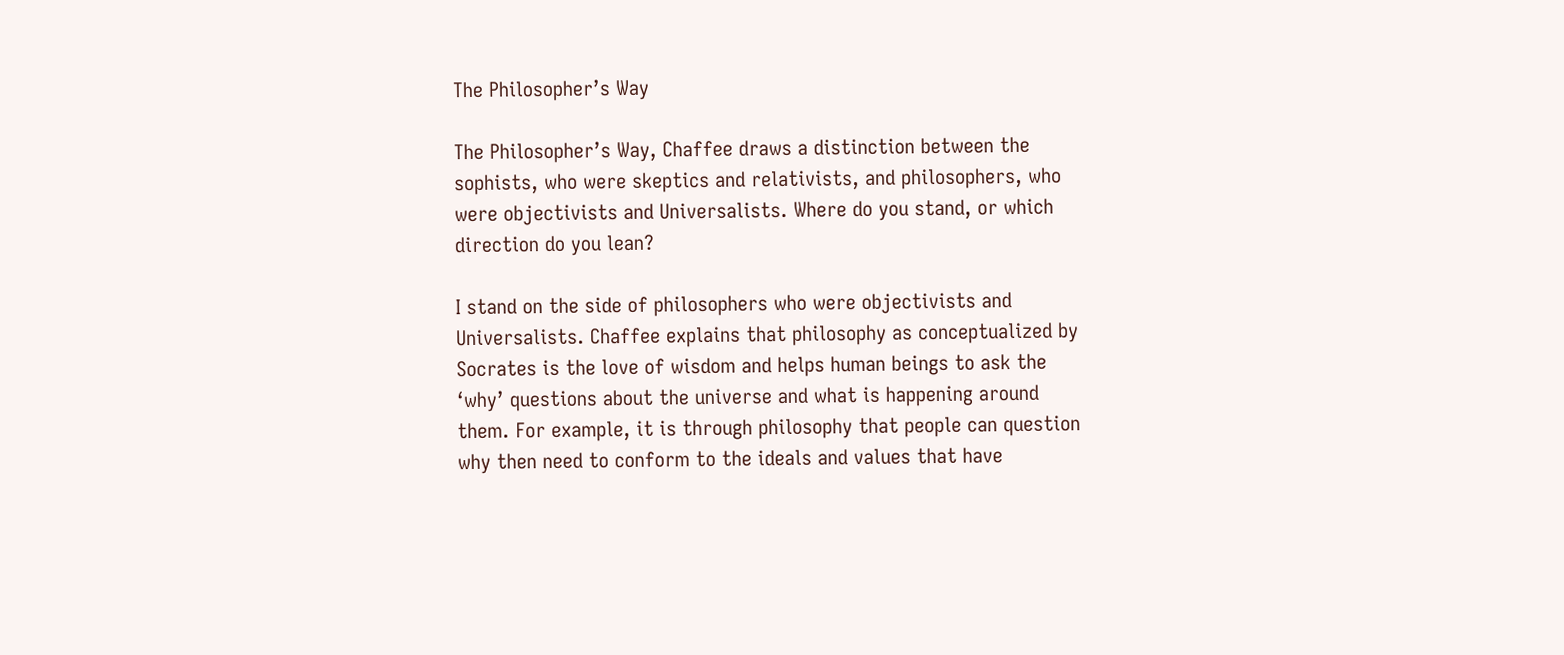The Philosopher’s Way

The Philosopher’s Way, Chaffee draws a distinction between the sophists, who were skeptics and relativists, and philosophers, who were objectivists and Universalists. Where do you stand, or which direction do you lean?

I stand on the side of philosophers who were objectivists and Universalists. Chaffee explains that philosophy as conceptualized by Socrates is the love of wisdom and helps human beings to ask the ‘why’ questions about the universe and what is happening around them. For example, it is through philosophy that people can question why then need to conform to the ideals and values that have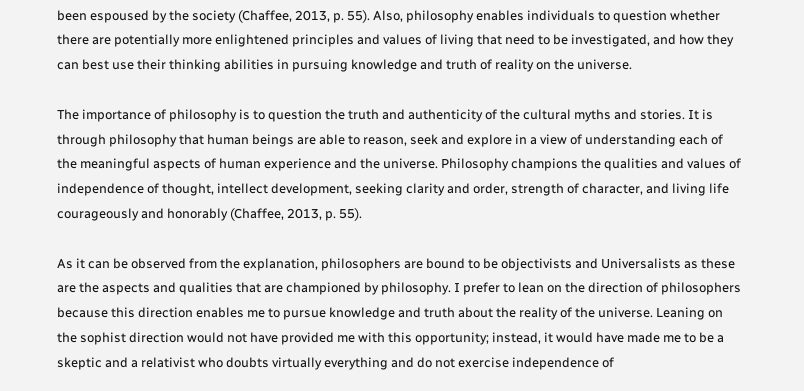been espoused by the society (Chaffee, 2013, p. 55). Also, philosophy enables individuals to question whether there are potentially more enlightened principles and values of living that need to be investigated, and how they can best use their thinking abilities in pursuing knowledge and truth of reality on the universe.

The importance of philosophy is to question the truth and authenticity of the cultural myths and stories. It is through philosophy that human beings are able to reason, seek and explore in a view of understanding each of the meaningful aspects of human experience and the universe. Philosophy champions the qualities and values of independence of thought, intellect development, seeking clarity and order, strength of character, and living life courageously and honorably (Chaffee, 2013, p. 55).

As it can be observed from the explanation, philosophers are bound to be objectivists and Universalists as these are the aspects and qualities that are championed by philosophy. I prefer to lean on the direction of philosophers because this direction enables me to pursue knowledge and truth about the reality of the universe. Leaning on the sophist direction would not have provided me with this opportunity; instead, it would have made me to be a skeptic and a relativist who doubts virtually everything and do not exercise independence of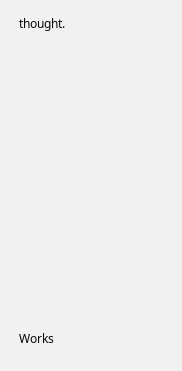thought.














Works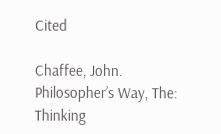Cited

Chaffee, John. Philosopher’s Way, The: Thinking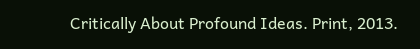Critically About Profound Ideas. Print, 2013.